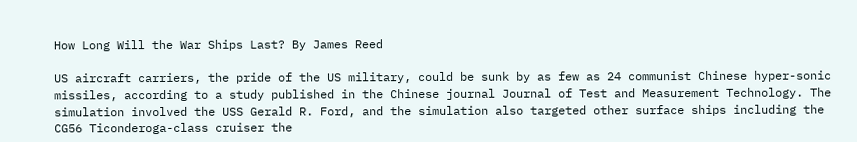How Long Will the War Ships Last? By James Reed

US aircraft carriers, the pride of the US military, could be sunk by as few as 24 communist Chinese hyper-sonic missiles, according to a study published in the Chinese journal Journal of Test and Measurement Technology. The simulation involved the USS Gerald R. Ford, and the simulation also targeted other surface ships including the CG56 Ticonderoga-class cruiser the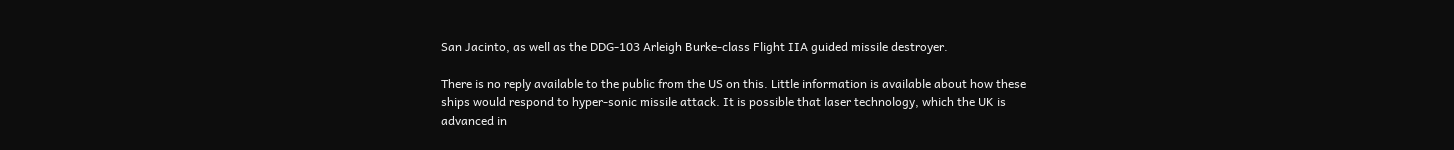San Jacinto, as well as the DDG-103 Arleigh Burke-class Flight IIA guided missile destroyer.

There is no reply available to the public from the US on this. Little information is available about how these ships would respond to hyper-sonic missile attack. It is possible that laser technology, which the UK is advanced in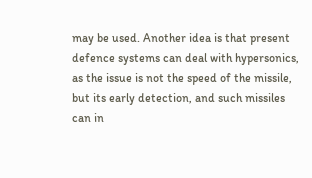may be used. Another idea is that present defence systems can deal with hypersonics, as the issue is not the speed of the missile, but its early detection, and such missiles can in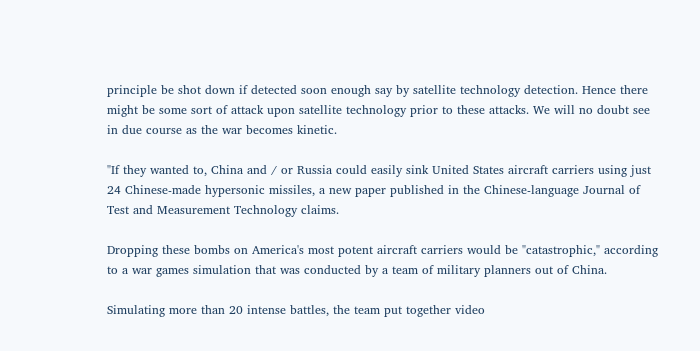principle be shot down if detected soon enough say by satellite technology detection. Hence there might be some sort of attack upon satellite technology prior to these attacks. We will no doubt see in due course as the war becomes kinetic.

"If they wanted to, China and / or Russia could easily sink United States aircraft carriers using just 24 Chinese-made hypersonic missiles, a new paper published in the Chinese-language Journal of Test and Measurement Technology claims.

Dropping these bombs on America's most potent aircraft carriers would be "catastrophic," according to a war games simulation that was conducted by a team of military planners out of China.

Simulating more than 20 intense battles, the team put together video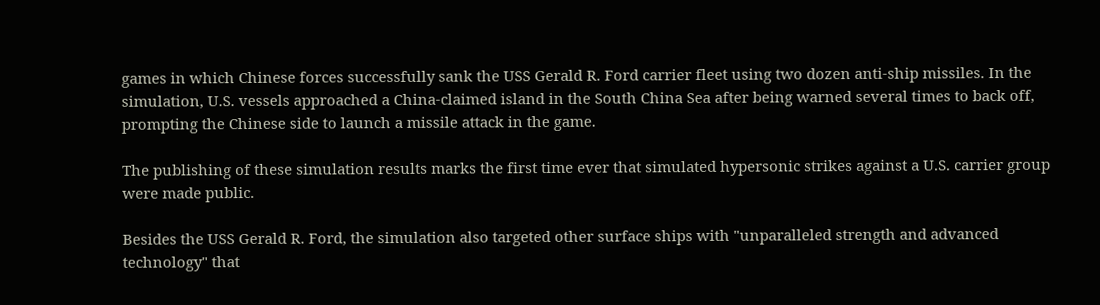games in which Chinese forces successfully sank the USS Gerald R. Ford carrier fleet using two dozen anti-ship missiles. In the simulation, U.S. vessels approached a China-claimed island in the South China Sea after being warned several times to back off, prompting the Chinese side to launch a missile attack in the game.

The publishing of these simulation results marks the first time ever that simulated hypersonic strikes against a U.S. carrier group were made public.

Besides the USS Gerald R. Ford, the simulation also targeted other surface ships with "unparalleled strength and advanced technology" that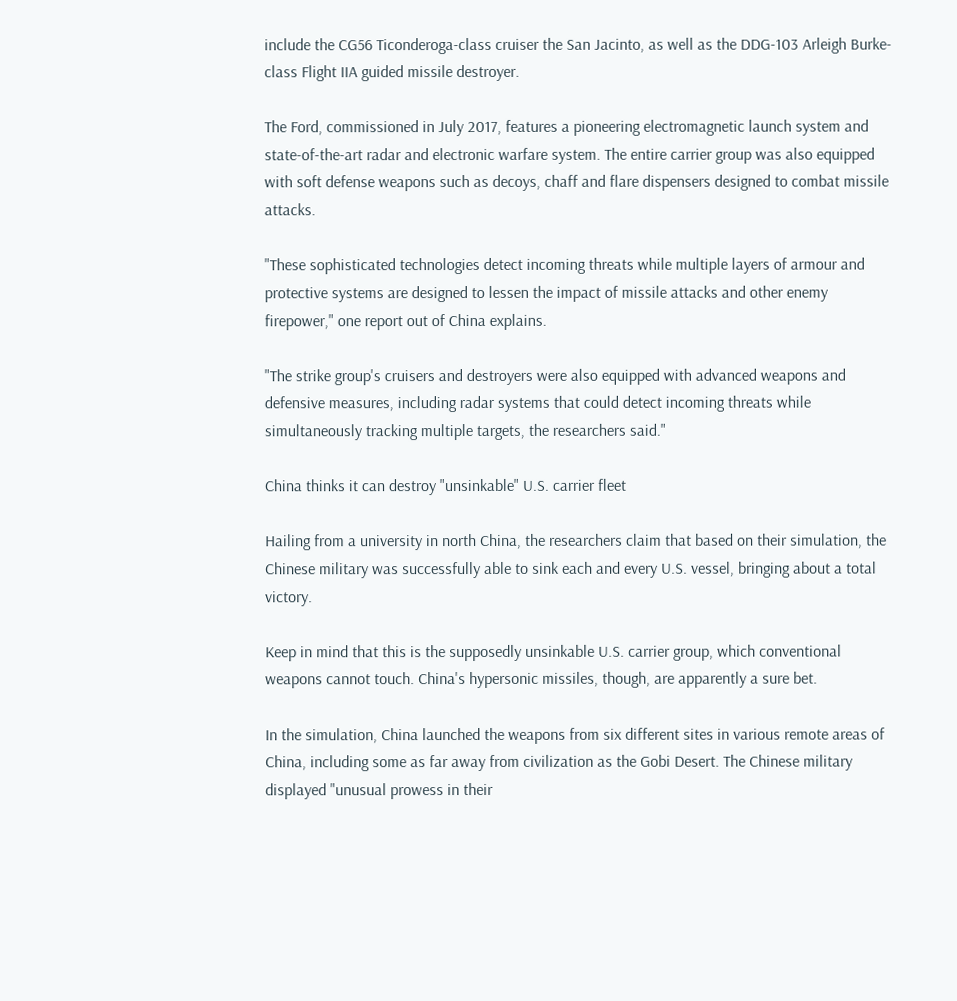include the CG56 Ticonderoga-class cruiser the San Jacinto, as well as the DDG-103 Arleigh Burke-class Flight IIA guided missile destroyer.

The Ford, commissioned in July 2017, features a pioneering electromagnetic launch system and state-of-the-art radar and electronic warfare system. The entire carrier group was also equipped with soft defense weapons such as decoys, chaff and flare dispensers designed to combat missile attacks.

"These sophisticated technologies detect incoming threats while multiple layers of armour and protective systems are designed to lessen the impact of missile attacks and other enemy firepower," one report out of China explains.

"The strike group's cruisers and destroyers were also equipped with advanced weapons and defensive measures, including radar systems that could detect incoming threats while simultaneously tracking multiple targets, the researchers said."

China thinks it can destroy "unsinkable" U.S. carrier fleet

Hailing from a university in north China, the researchers claim that based on their simulation, the Chinese military was successfully able to sink each and every U.S. vessel, bringing about a total victory.

Keep in mind that this is the supposedly unsinkable U.S. carrier group, which conventional weapons cannot touch. China's hypersonic missiles, though, are apparently a sure bet.

In the simulation, China launched the weapons from six different sites in various remote areas of China, including some as far away from civilization as the Gobi Desert. The Chinese military displayed "unusual prowess in their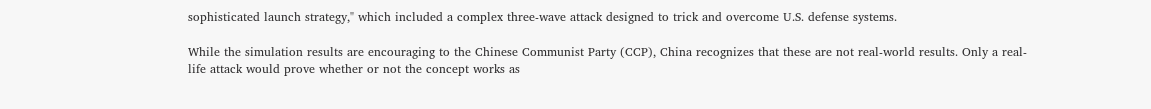sophisticated launch strategy," which included a complex three-wave attack designed to trick and overcome U.S. defense systems.

While the simulation results are encouraging to the Chinese Communist Party (CCP), China recognizes that these are not real-world results. Only a real-life attack would prove whether or not the concept works as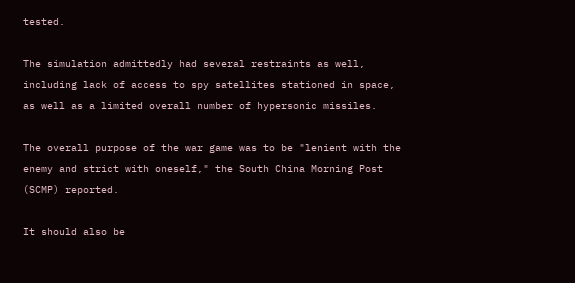tested.

The simulation admittedly had several restraints as well, including lack of access to spy satellites stationed in space, as well as a limited overall number of hypersonic missiles.

The overall purpose of the war game was to be "lenient with the enemy and strict with oneself," the South China Morning Post (SCMP) reported.

It should also be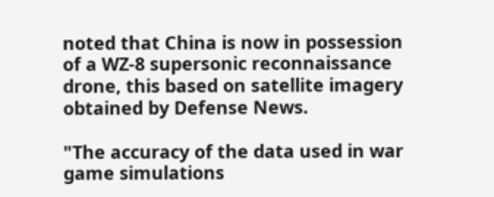noted that China is now in possession of a WZ-8 supersonic reconnaissance drone, this based on satellite imagery obtained by Defense News.

"The accuracy of the data used in war game simulations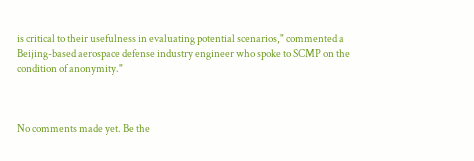is critical to their usefulness in evaluating potential scenarios," commented a Beijing-based aerospace defense industry engineer who spoke to SCMP on the condition of anonymity."



No comments made yet. Be the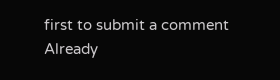first to submit a comment
Already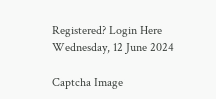Registered? Login Here
Wednesday, 12 June 2024

Captcha Image